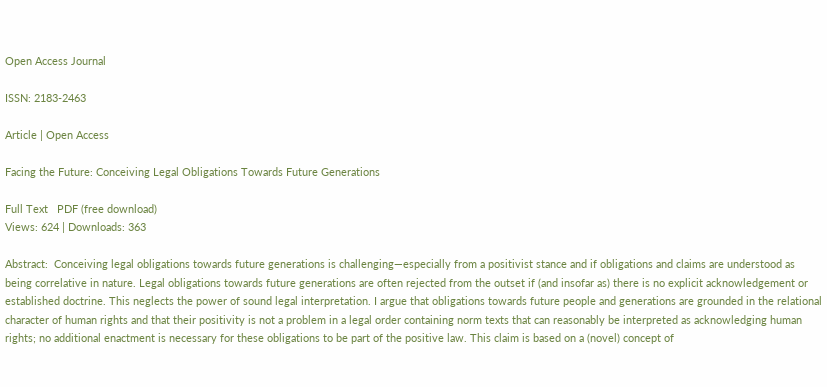Open Access Journal

ISSN: 2183-2463

Article | Open Access

Facing the Future: Conceiving Legal Obligations Towards Future Generations

Full Text   PDF (free download)
Views: 624 | Downloads: 363

Abstract:  Conceiving legal obligations towards future generations is challenging—especially from a positivist stance and if obligations and claims are understood as being correlative in nature. Legal obligations towards future generations are often rejected from the outset if (and insofar as) there is no explicit acknowledgement or established doctrine. This neglects the power of sound legal interpretation. I argue that obligations towards future people and generations are grounded in the relational character of human rights and that their positivity is not a problem in a legal order containing norm texts that can reasonably be interpreted as acknowledging human rights; no additional enactment is necessary for these obligations to be part of the positive law. This claim is based on a (novel) concept of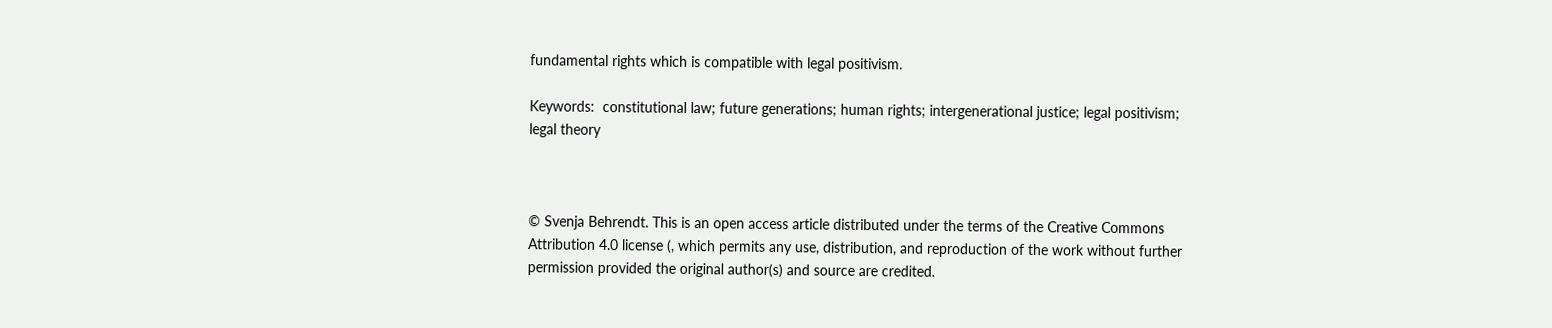fundamental rights which is compatible with legal positivism.

Keywords:  constitutional law; future generations; human rights; intergenerational justice; legal positivism; legal theory



© Svenja Behrendt. This is an open access article distributed under the terms of the Creative Commons Attribution 4.0 license (, which permits any use, distribution, and reproduction of the work without further permission provided the original author(s) and source are credited.